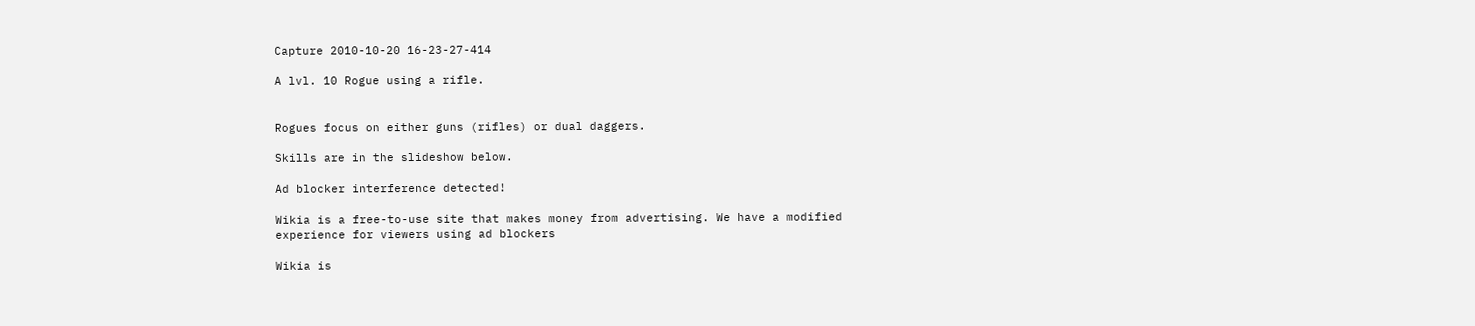Capture 2010-10-20 16-23-27-414

A lvl. 10 Rogue using a rifle.


Rogues focus on either guns (rifles) or dual daggers.

Skills are in the slideshow below.

Ad blocker interference detected!

Wikia is a free-to-use site that makes money from advertising. We have a modified experience for viewers using ad blockers

Wikia is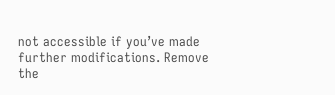not accessible if you’ve made further modifications. Remove the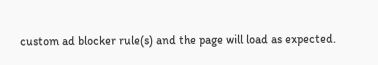custom ad blocker rule(s) and the page will load as expected.